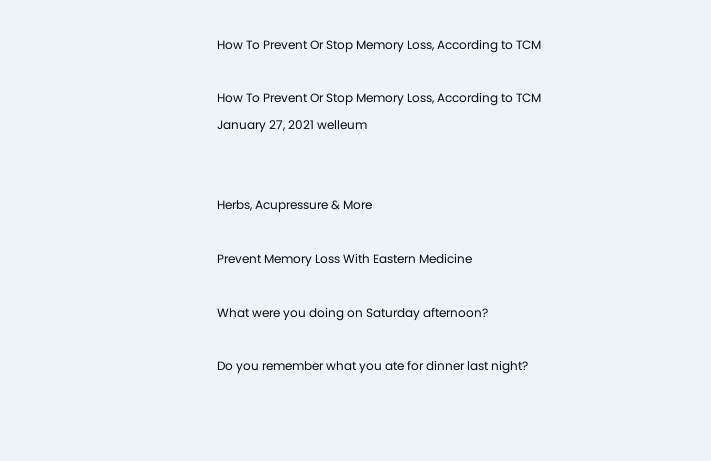How To Prevent Or Stop Memory Loss, According to TCM

How To Prevent Or Stop Memory Loss, According to TCM
January 27, 2021 welleum


Herbs, Acupressure & More

Prevent Memory Loss With Eastern Medicine

What were you doing on Saturday afternoon?

Do you remember what you ate for dinner last night?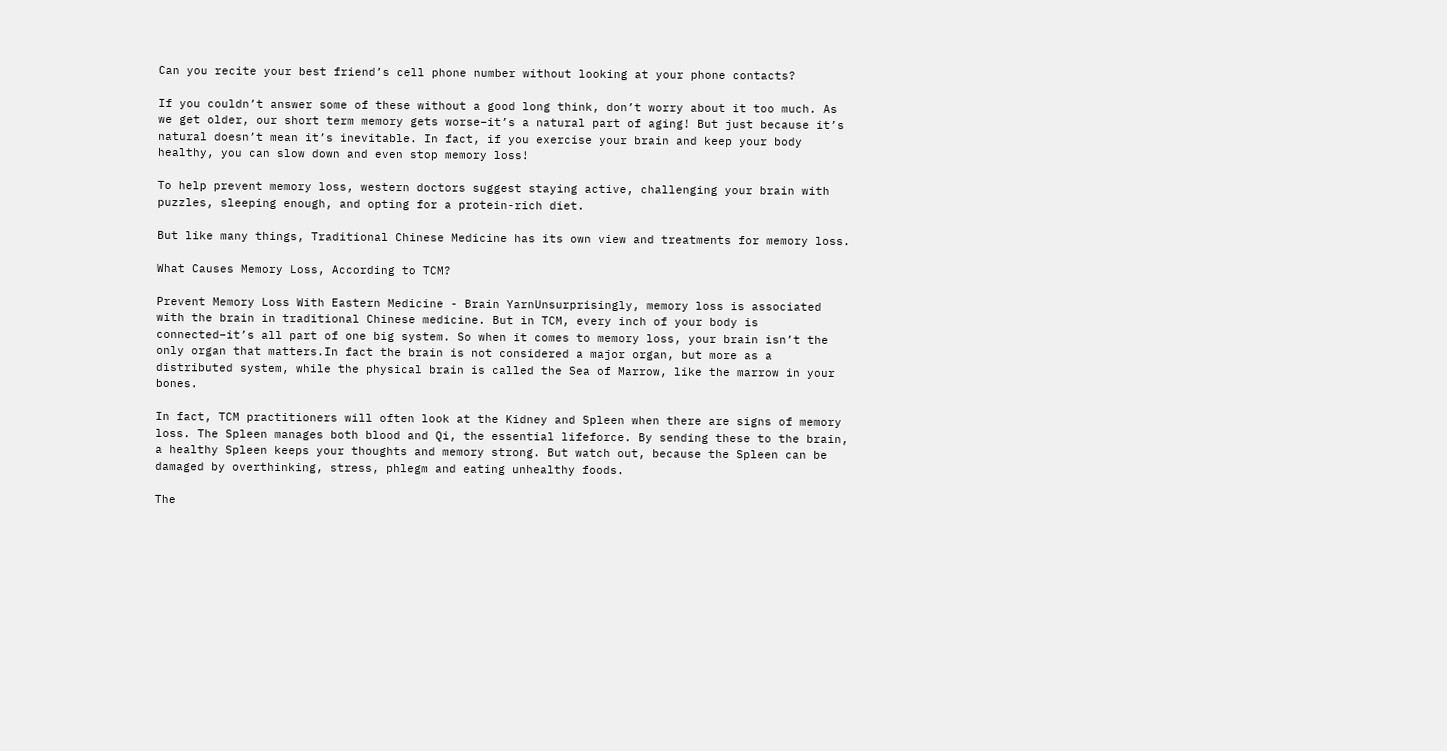Can you recite your best friend’s cell phone number without looking at your phone contacts?

If you couldn’t answer some of these without a good long think, don’t worry about it too much. As we get older, our short term memory gets worse–it’s a natural part of aging! But just because it’s natural doesn’t mean it’s inevitable. In fact, if you exercise your brain and keep your body healthy, you can slow down and even stop memory loss!

To help prevent memory loss, western doctors suggest staying active, challenging your brain with puzzles, sleeping enough, and opting for a protein-rich diet.

But like many things, Traditional Chinese Medicine has its own view and treatments for memory loss.

What Causes Memory Loss, According to TCM?

Prevent Memory Loss With Eastern Medicine - Brain YarnUnsurprisingly, memory loss is associated with the brain in traditional Chinese medicine. But in TCM, every inch of your body is connected–it’s all part of one big system. So when it comes to memory loss, your brain isn’t the only organ that matters.In fact the brain is not considered a major organ, but more as a distributed system, while the physical brain is called the Sea of Marrow, like the marrow in your bones.

In fact, TCM practitioners will often look at the Kidney and Spleen when there are signs of memory loss. The Spleen manages both blood and Qi, the essential lifeforce. By sending these to the brain, a healthy Spleen keeps your thoughts and memory strong. But watch out, because the Spleen can be damaged by overthinking, stress, phlegm and eating unhealthy foods.

The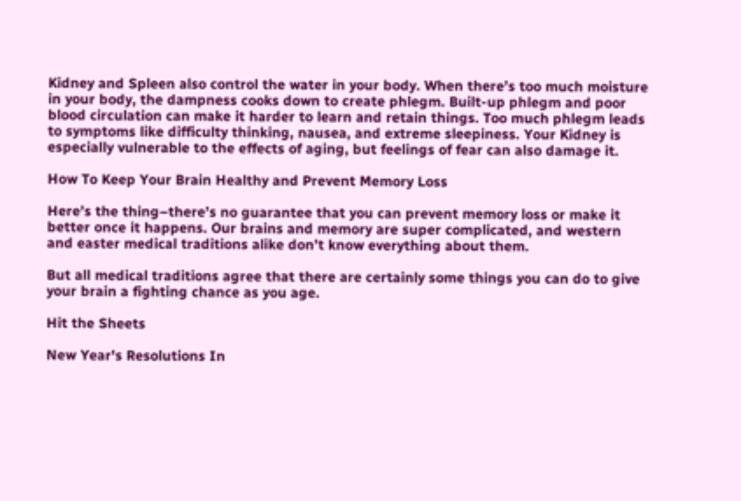Kidney and Spleen also control the water in your body. When there’s too much moisture in your body, the dampness cooks down to create phlegm. Built-up phlegm and poor blood circulation can make it harder to learn and retain things. Too much phlegm leads to symptoms like difficulty thinking, nausea, and extreme sleepiness. Your Kidney is especially vulnerable to the effects of aging, but feelings of fear can also damage it.

How To Keep Your Brain Healthy and Prevent Memory Loss

Here’s the thing–there’s no guarantee that you can prevent memory loss or make it better once it happens. Our brains and memory are super complicated, and western and easter medical traditions alike don’t know everything about them.

But all medical traditions agree that there are certainly some things you can do to give your brain a fighting chance as you age.

Hit the Sheets

New Year's Resolutions In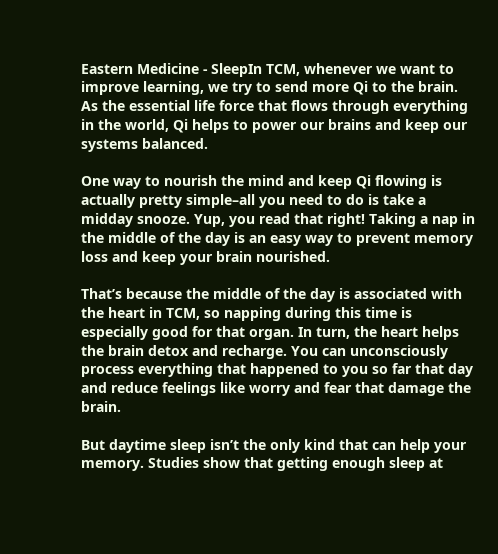Eastern Medicine - SleepIn TCM, whenever we want to improve learning, we try to send more Qi to the brain. As the essential life force that flows through everything in the world, Qi helps to power our brains and keep our systems balanced.

One way to nourish the mind and keep Qi flowing is actually pretty simple–all you need to do is take a midday snooze. Yup, you read that right! Taking a nap in the middle of the day is an easy way to prevent memory loss and keep your brain nourished.

That’s because the middle of the day is associated with the heart in TCM, so napping during this time is especially good for that organ. In turn, the heart helps the brain detox and recharge. You can unconsciously process everything that happened to you so far that day and reduce feelings like worry and fear that damage the brain.

But daytime sleep isn’t the only kind that can help your memory. Studies show that getting enough sleep at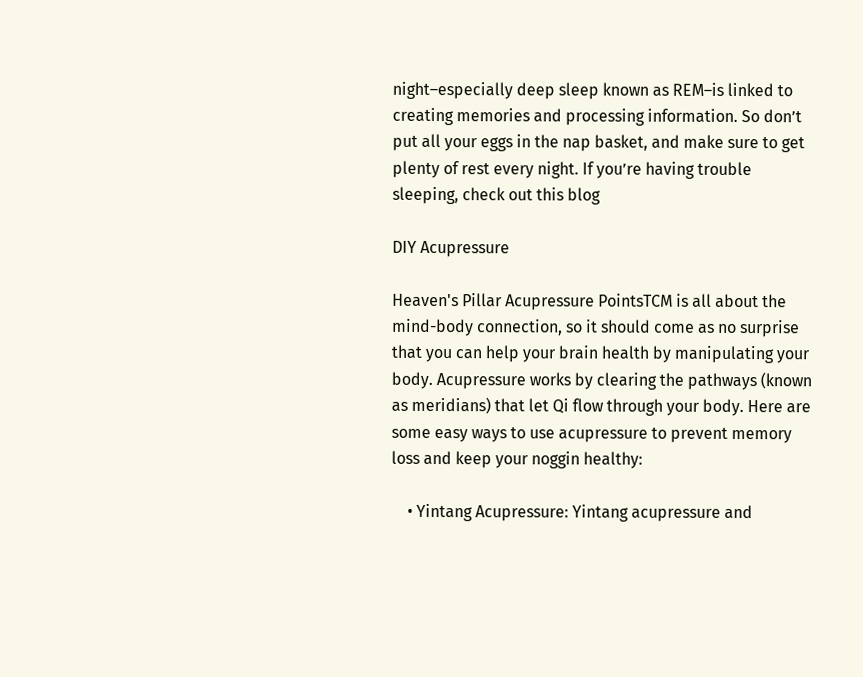night–especially deep sleep known as REM–is linked to creating memories and processing information. So don’t put all your eggs in the nap basket, and make sure to get plenty of rest every night. If you’re having trouble sleeping, check out this blog

DIY Acupressure

Heaven's Pillar Acupressure PointsTCM is all about the mind-body connection, so it should come as no surprise that you can help your brain health by manipulating your body. Acupressure works by clearing the pathways (known as meridians) that let Qi flow through your body. Here are some easy ways to use acupressure to prevent memory loss and keep your noggin healthy:

    • Yintang Acupressure: Yintang acupressure and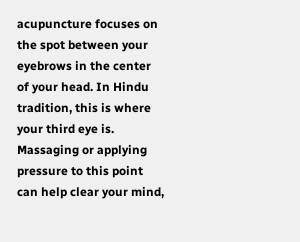acupuncture focuses on the spot between your eyebrows in the center of your head. In Hindu tradition, this is where your third eye is. Massaging or applying pressure to this point can help clear your mind,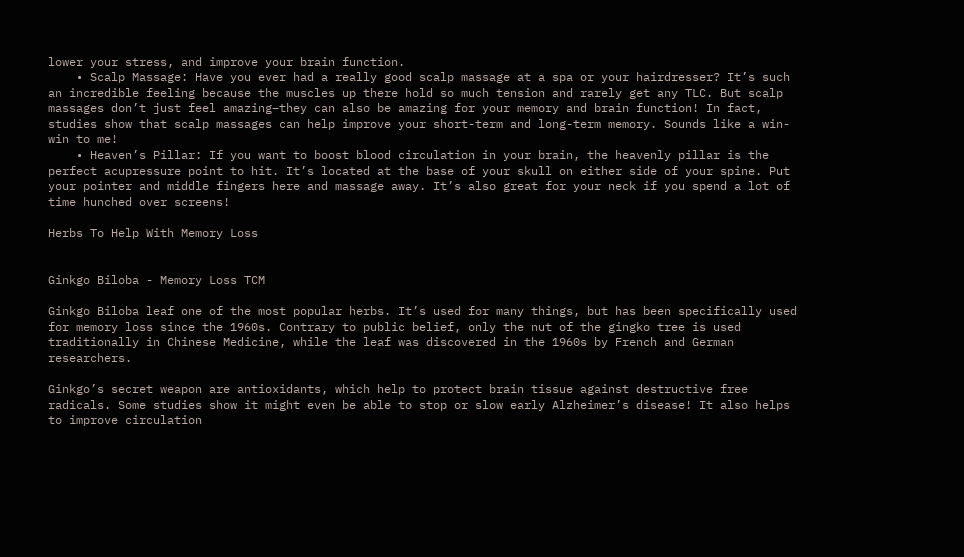lower your stress, and improve your brain function.
    • Scalp Massage: Have you ever had a really good scalp massage at a spa or your hairdresser? It’s such an incredible feeling because the muscles up there hold so much tension and rarely get any TLC. But scalp massages don’t just feel amazing–they can also be amazing for your memory and brain function! In fact, studies show that scalp massages can help improve your short-term and long-term memory. Sounds like a win-win to me!
    • Heaven’s Pillar: If you want to boost blood circulation in your brain, the heavenly pillar is the perfect acupressure point to hit. It’s located at the base of your skull on either side of your spine. Put your pointer and middle fingers here and massage away. It’s also great for your neck if you spend a lot of time hunched over screens!

Herbs To Help With Memory Loss


Ginkgo Biloba - Memory Loss TCM

Ginkgo Biloba leaf one of the most popular herbs. It’s used for many things, but has been specifically used for memory loss since the 1960s. Contrary to public belief, only the nut of the gingko tree is used traditionally in Chinese Medicine, while the leaf was discovered in the 1960s by French and German researchers.

Ginkgo’s secret weapon are antioxidants, which help to protect brain tissue against destructive free radicals. Some studies show it might even be able to stop or slow early Alzheimer’s disease! It also helps to improve circulation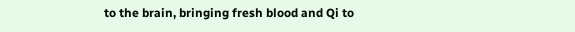to the brain, bringing fresh blood and Qi to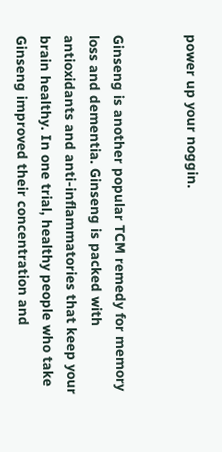power up your noggin.


Ginseng is another popular TCM remedy for memory loss and dementia. Ginseng is packed with antioxidants and anti-inflammatories that keep your brain healthy. In one trial, healthy people who take Ginseng improved their concentration and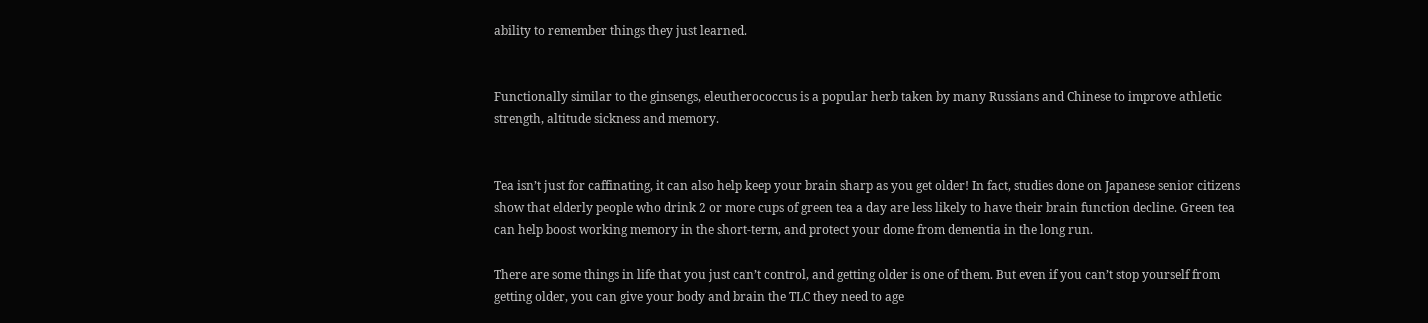ability to remember things they just learned.


Functionally similar to the ginsengs, eleutherococcus is a popular herb taken by many Russians and Chinese to improve athletic strength, altitude sickness and memory.


Tea isn’t just for caffinating, it can also help keep your brain sharp as you get older! In fact, studies done on Japanese senior citizens show that elderly people who drink 2 or more cups of green tea a day are less likely to have their brain function decline. Green tea can help boost working memory in the short-term, and protect your dome from dementia in the long run.

There are some things in life that you just can’t control, and getting older is one of them. But even if you can’t stop yourself from getting older, you can give your body and brain the TLC they need to age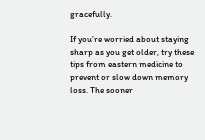gracefully.

If you’re worried about staying sharp as you get older, try these tips from eastern medicine to prevent or slow down memory loss. The sooner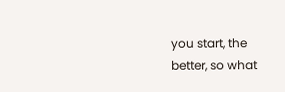you start, the better, so what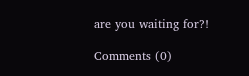are you waiting for?!

Comments (0)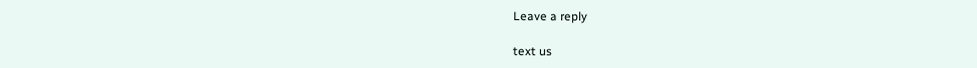Leave a reply

text us